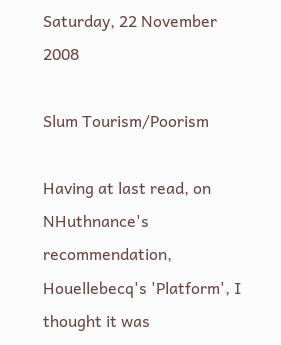Saturday, 22 November 2008

Slum Tourism/Poorism

Having at last read, on NHuthnance's recommendation, Houellebecq's 'Platform', I thought it was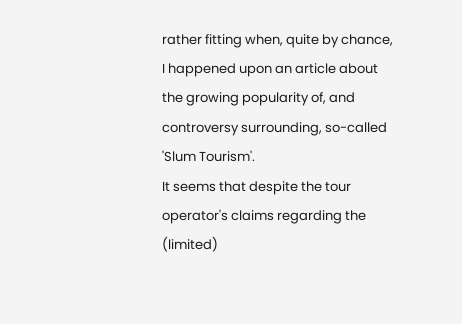rather fitting when, quite by chance, I happened upon an article about the growing popularity of, and controversy surrounding, so-called 'Slum Tourism'.
It seems that despite the tour operator's claims regarding the (limited)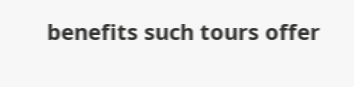benefits such tours offer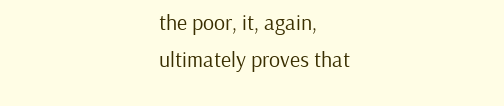the poor, it, again, ultimately proves that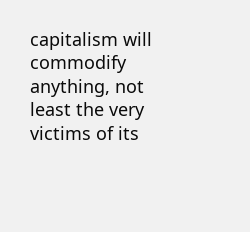capitalism will commodify anything, not least the very victims of its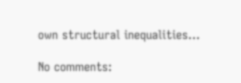own structural inequalities...

No comments: